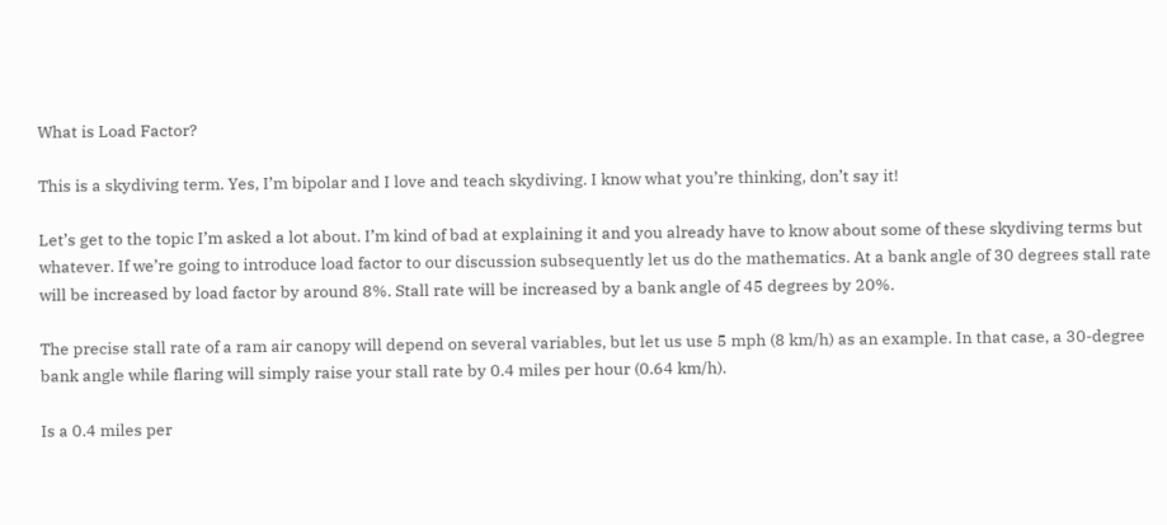What is Load Factor?

This is a skydiving term. Yes, I’m bipolar and I love and teach skydiving. I know what you’re thinking, don’t say it!

Let’s get to the topic I’m asked a lot about. I’m kind of bad at explaining it and you already have to know about some of these skydiving terms but whatever. If we’re going to introduce load factor to our discussion subsequently let us do the mathematics. At a bank angle of 30 degrees stall rate will be increased by load factor by around 8%. Stall rate will be increased by a bank angle of 45 degrees by 20%.

The precise stall rate of a ram air canopy will depend on several variables, but let us use 5 mph (8 km/h) as an example. In that case, a 30-degree bank angle while flaring will simply raise your stall rate by 0.4 miles per hour (0.64 km/h).

Is a 0.4 miles per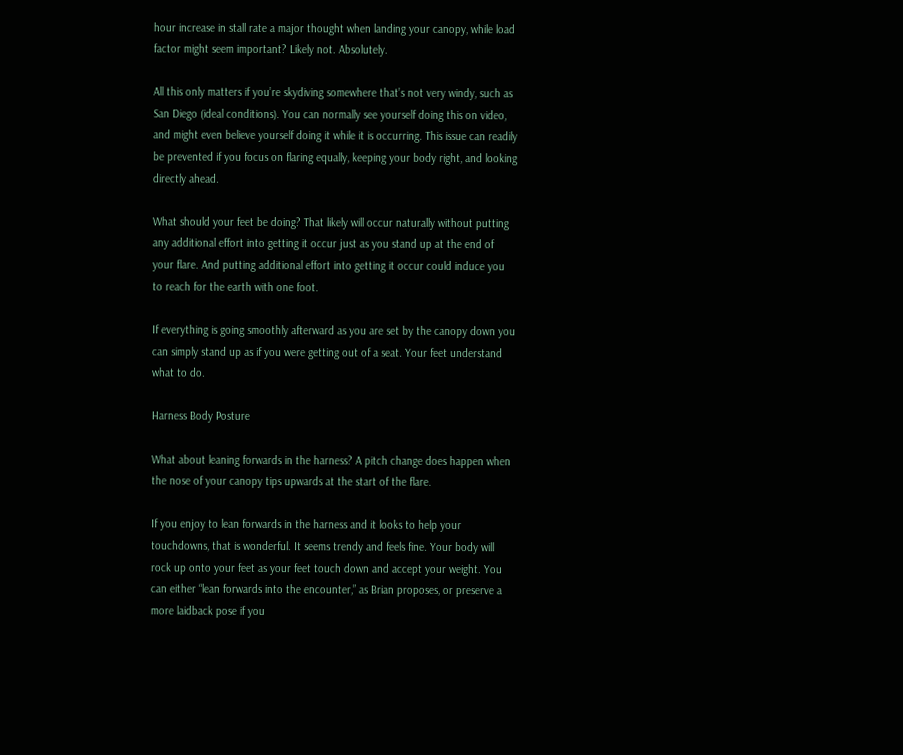hour increase in stall rate a major thought when landing your canopy, while load factor might seem important? Likely not. Absolutely.

All this only matters if you’re skydiving somewhere that’s not very windy, such as San Diego (ideal conditions). You can normally see yourself doing this on video, and might even believe yourself doing it while it is occurring. This issue can readily be prevented if you focus on flaring equally, keeping your body right, and looking directly ahead.

What should your feet be doing? That likely will occur naturally without putting any additional effort into getting it occur just as you stand up at the end of your flare. And putting additional effort into getting it occur could induce you to reach for the earth with one foot.

If everything is going smoothly afterward as you are set by the canopy down you can simply stand up as if you were getting out of a seat. Your feet understand what to do.

Harness Body Posture

What about leaning forwards in the harness? A pitch change does happen when the nose of your canopy tips upwards at the start of the flare.

If you enjoy to lean forwards in the harness and it looks to help your touchdowns, that is wonderful. It seems trendy and feels fine. Your body will rock up onto your feet as your feet touch down and accept your weight. You can either “lean forwards into the encounter,” as Brian proposes, or preserve a more laidback pose if you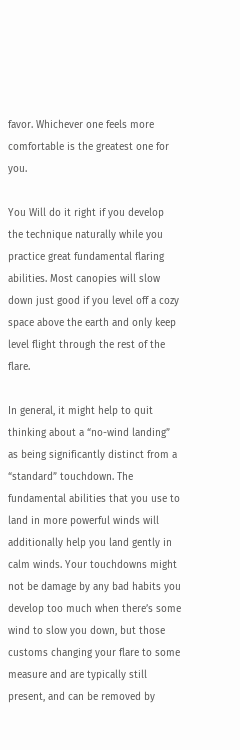favor. Whichever one feels more comfortable is the greatest one for you.

You Will do it right if you develop the technique naturally while you practice great fundamental flaring abilities. Most canopies will slow down just good if you level off a cozy space above the earth and only keep level flight through the rest of the flare.

In general, it might help to quit thinking about a “no-wind landing” as being significantly distinct from a “standard” touchdown. The fundamental abilities that you use to land in more powerful winds will additionally help you land gently in calm winds. Your touchdowns might not be damage by any bad habits you develop too much when there’s some wind to slow you down, but those customs changing your flare to some measure and are typically still present, and can be removed by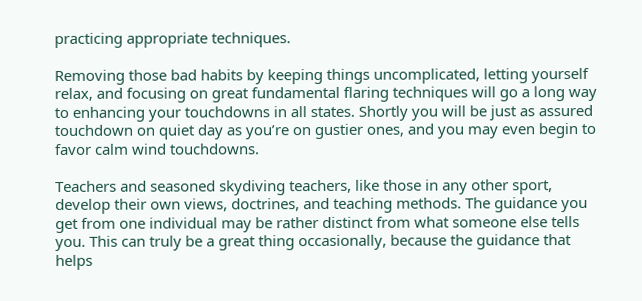practicing appropriate techniques.

Removing those bad habits by keeping things uncomplicated, letting yourself relax, and focusing on great fundamental flaring techniques will go a long way to enhancing your touchdowns in all states. Shortly you will be just as assured touchdown on quiet day as you’re on gustier ones, and you may even begin to favor calm wind touchdowns.

Teachers and seasoned skydiving teachers, like those in any other sport, develop their own views, doctrines, and teaching methods. The guidance you get from one individual may be rather distinct from what someone else tells you. This can truly be a great thing occasionally, because the guidance that helps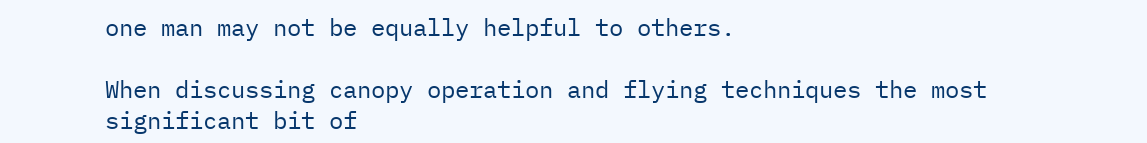one man may not be equally helpful to others.

When discussing canopy operation and flying techniques the most significant bit of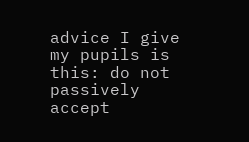advice I give my pupils is this: do not passively accept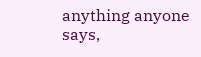anything anyone says,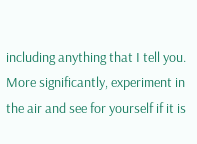including anything that I tell you. More significantly, experiment in the air and see for yourself if it is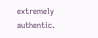extremely authentic.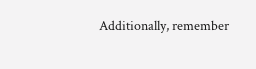Additionally, remember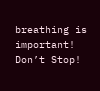breathing is important! Don’t Stop!